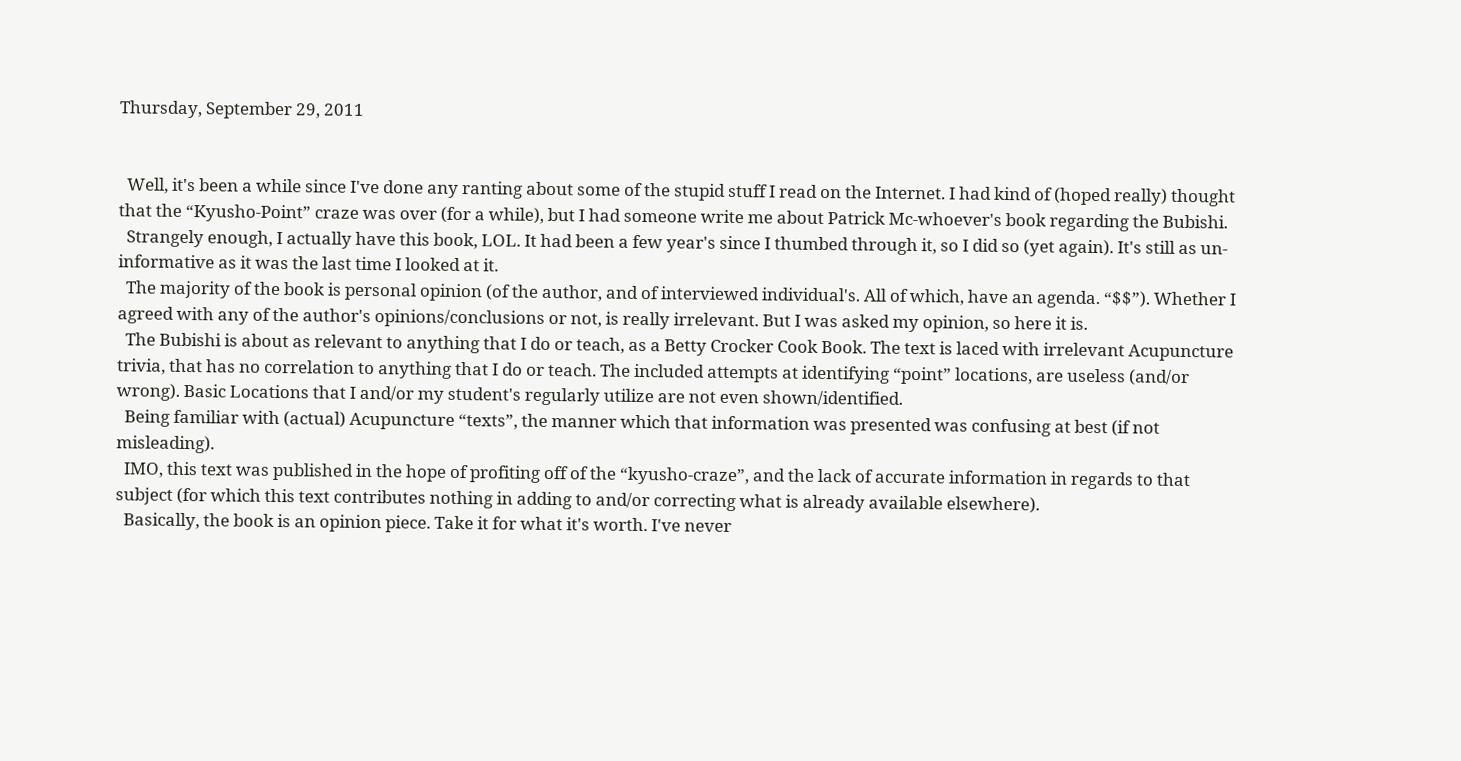Thursday, September 29, 2011


  Well, it's been a while since I've done any ranting about some of the stupid stuff I read on the Internet. I had kind of (hoped really) thought that the “Kyusho-Point” craze was over (for a while), but I had someone write me about Patrick Mc-whoever's book regarding the Bubishi.
  Strangely enough, I actually have this book, LOL. It had been a few year's since I thumbed through it, so I did so (yet again). It's still as un-informative as it was the last time I looked at it.
  The majority of the book is personal opinion (of the author, and of interviewed individual's. All of which, have an agenda. “$$”). Whether I agreed with any of the author's opinions/conclusions or not, is really irrelevant. But I was asked my opinion, so here it is.
  The Bubishi is about as relevant to anything that I do or teach, as a Betty Crocker Cook Book. The text is laced with irrelevant Acupuncture trivia, that has no correlation to anything that I do or teach. The included attempts at identifying “point” locations, are useless (and/or wrong). Basic Locations that I and/or my student's regularly utilize are not even shown/identified.
  Being familiar with (actual) Acupuncture “texts”, the manner which that information was presented was confusing at best (if not misleading).
  IMO, this text was published in the hope of profiting off of the “kyusho-craze”, and the lack of accurate information in regards to that subject (for which this text contributes nothing in adding to and/or correcting what is already available elsewhere).
  Basically, the book is an opinion piece. Take it for what it's worth. I've never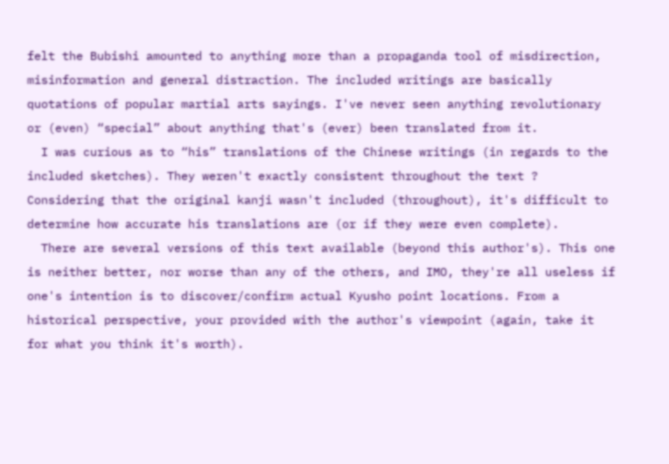felt the Bubishi amounted to anything more than a propaganda tool of misdirection, misinformation and general distraction. The included writings are basically quotations of popular martial arts sayings. I've never seen anything revolutionary or (even) “special” about anything that's (ever) been translated from it.
  I was curious as to “his” translations of the Chinese writings (in regards to the included sketches). They weren't exactly consistent throughout the text ? Considering that the original kanji wasn't included (throughout), it's difficult to determine how accurate his translations are (or if they were even complete).
  There are several versions of this text available (beyond this author's). This one is neither better, nor worse than any of the others, and IMO, they're all useless if one's intention is to discover/confirm actual Kyusho point locations. From a historical perspective, your provided with the author's viewpoint (again, take it for what you think it's worth).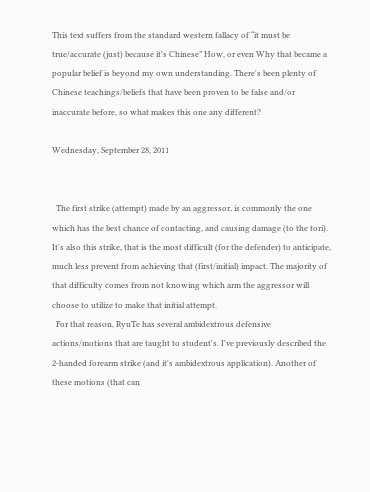This text suffers from the standard western fallacy of “it must be true/accurate (just) because it's Chinese” How, or even Why that became a popular belief is beyond my own understanding. There's been plenty of Chinese teachings/beliefs that have been proven to be false and/or inaccurate before, so what makes this one any different?

Wednesday, September 28, 2011


  The first strike (attempt) made by an aggressor, is commonly the one which has the best chance of contacting, and causing damage (to the tori). It's also this strike, that is the most difficult (for the defender) to anticipate, much less prevent from achieving that (first/initial) impact. The majority of that difficulty comes from not knowing which arm the aggressor will choose to utilize to make that initial attempt.
  For that reason, RyuTe has several ambidextrous defensive actions/motions that are taught to student's. I've previously described the 2-handed forearm strike (and it's ambidextrous application). Another of these motions (that can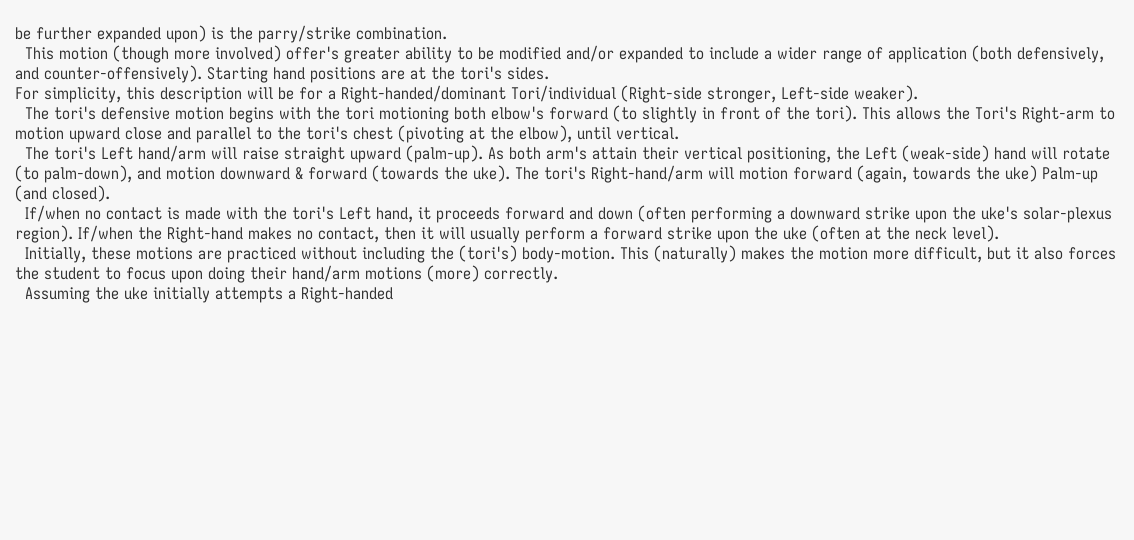be further expanded upon) is the parry/strike combination.
  This motion (though more involved) offer's greater ability to be modified and/or expanded to include a wider range of application (both defensively, and counter-offensively). Starting hand positions are at the tori's sides.
For simplicity, this description will be for a Right-handed/dominant Tori/individual (Right-side stronger, Left-side weaker).
  The tori's defensive motion begins with the tori motioning both elbow's forward (to slightly in front of the tori). This allows the Tori's Right-arm to motion upward close and parallel to the tori's chest (pivoting at the elbow), until vertical.
  The tori's Left hand/arm will raise straight upward (palm-up). As both arm's attain their vertical positioning, the Left (weak-side) hand will rotate (to palm-down), and motion downward & forward (towards the uke). The tori's Right-hand/arm will motion forward (again, towards the uke) Palm-up (and closed).
  If/when no contact is made with the tori's Left hand, it proceeds forward and down (often performing a downward strike upon the uke's solar-plexus region). If/when the Right-hand makes no contact, then it will usually perform a forward strike upon the uke (often at the neck level).
  Initially, these motions are practiced without including the (tori's) body-motion. This (naturally) makes the motion more difficult, but it also forces the student to focus upon doing their hand/arm motions (more) correctly.
  Assuming the uke initially attempts a Right-handed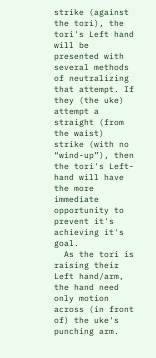strike (against the tori), the tori's Left hand will be presented with several methods of neutralizing that attempt. If they (the uke) attempt a straight (from the waist) strike (with no “wind-up”), then the tori's Left-hand will have the more immediate opportunity to prevent it's achieving it's goal.
  As the tori is raising their Left hand/arm, the hand need only motion across (in front of) the uke's punching arm.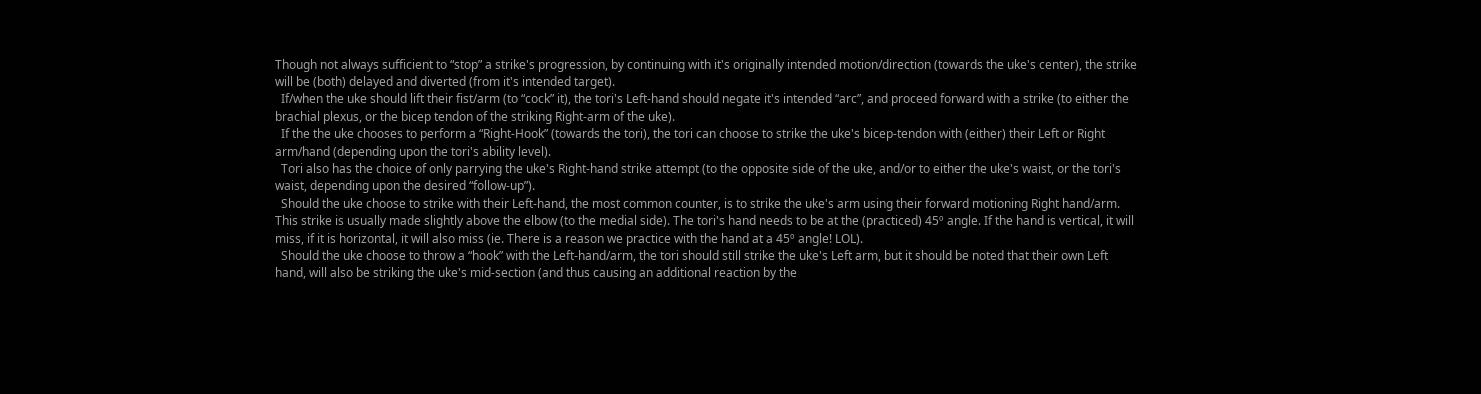Though not always sufficient to “stop” a strike's progression, by continuing with it's originally intended motion/direction (towards the uke's center), the strike will be (both) delayed and diverted (from it's intended target).
  If/when the uke should lift their fist/arm (to “cock” it), the tori's Left-hand should negate it's intended “arc”, and proceed forward with a strike (to either the brachial plexus, or the bicep tendon of the striking Right-arm of the uke).
  If the the uke chooses to perform a “Right-Hook” (towards the tori), the tori can choose to strike the uke's bicep-tendon with (either) their Left or Right arm/hand (depending upon the tori's ability level).
  Tori also has the choice of only parrying the uke's Right-hand strike attempt (to the opposite side of the uke, and/or to either the uke's waist, or the tori's waist, depending upon the desired “follow-up”).
  Should the uke choose to strike with their Left-hand, the most common counter, is to strike the uke's arm using their forward motioning Right hand/arm. This strike is usually made slightly above the elbow (to the medial side). The tori's hand needs to be at the (practiced) 45º angle. If the hand is vertical, it will miss, if it is horizontal, it will also miss (ie. There is a reason we practice with the hand at a 45º angle! LOL).
  Should the uke choose to throw a “hook” with the Left-hand/arm, the tori should still strike the uke's Left arm, but it should be noted that their own Left hand, will also be striking the uke's mid-section (and thus causing an additional reaction by the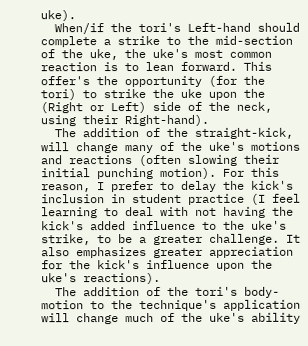uke).
  When/if the tori's Left-hand should complete a strike to the mid-section of the uke, the uke's most common reaction is to lean forward. This offer's the opportunity (for the tori) to strike the uke upon the (Right or Left) side of the neck, using their Right-hand).
  The addition of the straight-kick, will change many of the uke's motions and reactions (often slowing their initial punching motion). For this reason, I prefer to delay the kick's inclusion in student practice (I feel learning to deal with not having the kick's added influence to the uke's strike, to be a greater challenge. It also emphasizes greater appreciation for the kick's influence upon the uke's reactions).
  The addition of the tori's body-motion to the technique's application will change much of the uke's ability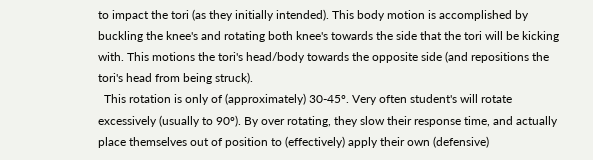to impact the tori (as they initially intended). This body motion is accomplished by buckling the knee's and rotating both knee's towards the side that the tori will be kicking with. This motions the tori's head/body towards the opposite side (and repositions the tori's head from being struck).
  This rotation is only of (approximately) 30-45º. Very often student's will rotate excessively (usually to 90º). By over rotating, they slow their response time, and actually place themselves out of position to (effectively) apply their own (defensive)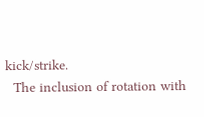kick/strike.
  The inclusion of rotation with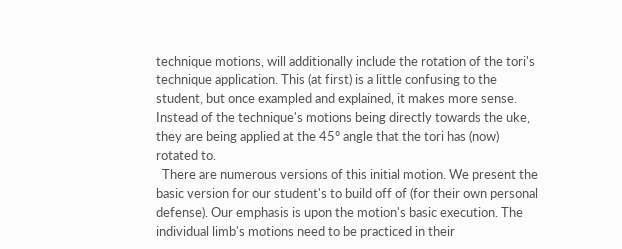technique motions, will additionally include the rotation of the tori's technique application. This (at first) is a little confusing to the student, but once exampled and explained, it makes more sense. Instead of the technique's motions being directly towards the uke, they are being applied at the 45º angle that the tori has (now) rotated to.
  There are numerous versions of this initial motion. We present the basic version for our student's to build off of (for their own personal defense). Our emphasis is upon the motion's basic execution. The individual limb's motions need to be practiced in their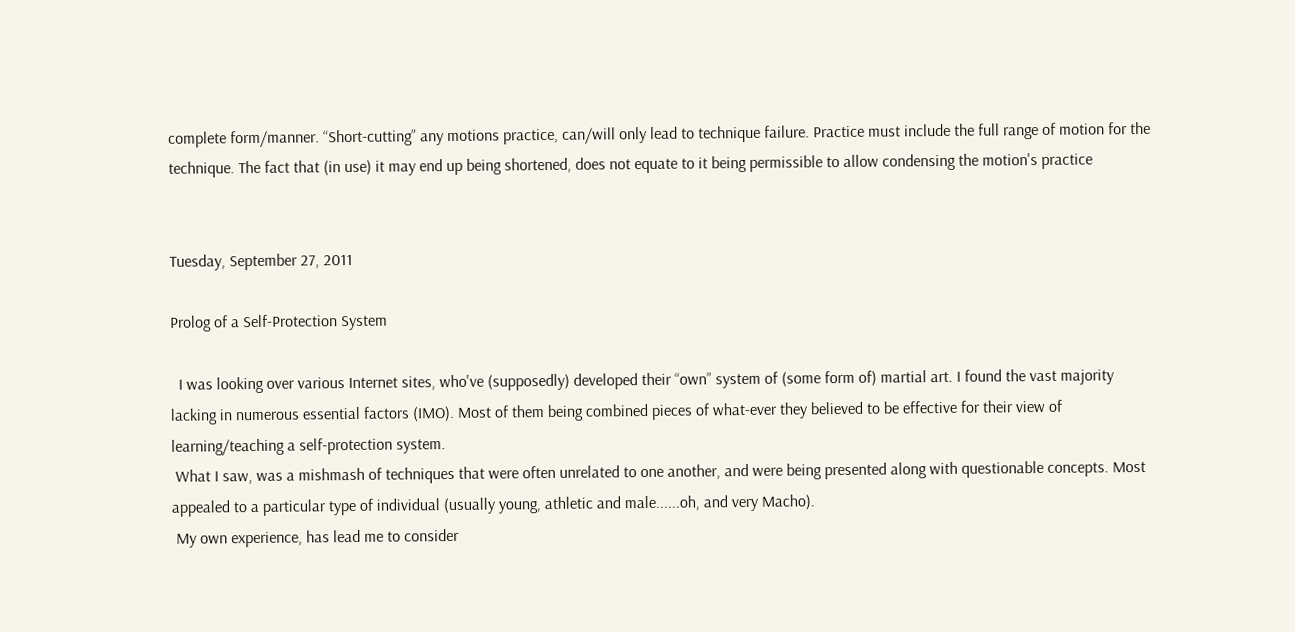complete form/manner. “Short-cutting” any motions practice, can/will only lead to technique failure. Practice must include the full range of motion for the technique. The fact that (in use) it may end up being shortened, does not equate to it being permissible to allow condensing the motion's practice


Tuesday, September 27, 2011

Prolog of a Self-Protection System

  I was looking over various Internet sites, who've (supposedly) developed their “own” system of (some form of) martial art. I found the vast majority lacking in numerous essential factors (IMO). Most of them being combined pieces of what-ever they believed to be effective for their view of learning/teaching a self-protection system.
 What I saw, was a mishmash of techniques that were often unrelated to one another, and were being presented along with questionable concepts. Most appealed to a particular type of individual (usually young, athletic and male......oh, and very Macho).
 My own experience, has lead me to consider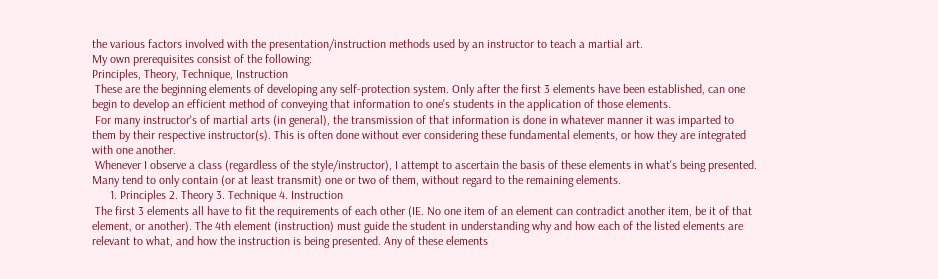the various factors involved with the presentation/instruction methods used by an instructor to teach a martial art.
My own prerequisites consist of the following:
Principles, Theory, Technique, Instruction
 These are the beginning elements of developing any self-protection system. Only after the first 3 elements have been established, can one begin to develop an efficient method of conveying that information to one's students in the application of those elements.
 For many instructor's of martial arts (in general), the transmission of that information is done in whatever manner it was imparted to them by their respective instructor(s). This is often done without ever considering these fundamental elements, or how they are integrated with one another.
 Whenever I observe a class (regardless of the style/instructor), I attempt to ascertain the basis of these elements in what's being presented. Many tend to only contain (or at least transmit) one or two of them, without regard to the remaining elements.
      1. Principles 2. Theory 3. Technique 4. Instruction
 The first 3 elements all have to fit the requirements of each other (IE. No one item of an element can contradict another item, be it of that element, or another). The 4th element (instruction) must guide the student in understanding why and how each of the listed elements are relevant to what, and how the instruction is being presented. Any of these elements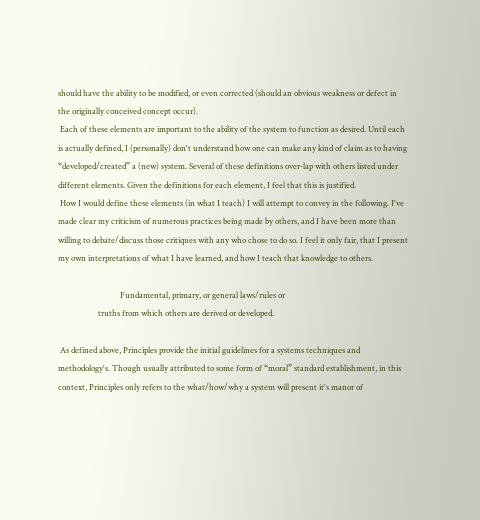should have the ability to be modified, or even corrected (should an obvious weakness or defect in the originally conceived concept occur).
 Each of these elements are important to the ability of the system to function as desired. Until each is actually defined, I (personally) don't understand how one can make any kind of claim as to having “developed/created” a (new) system. Several of these definitions over-lap with others listed under different elements. Given the definitions for each element, I feel that this is justified.
 How I would define these elements (in what I teach) I will attempt to convey in the following. I've made clear my criticism of numerous practices being made by others, and I have been more than willing to debate/discuss those critiques with any who chose to do so. I feel it only fair, that I present my own interpretations of what I have learned, and how I teach that knowledge to others.

                               Fundamental, primary, or general laws/rules or
                    truths from which others are derived or developed.

 As defined above, Principles provide the initial guidelines for a systems techniques and methodology's. Though usually attributed to some form of “moral” standard establishment, in this context, Principles only refers to the what/how/why a system will present it's manor of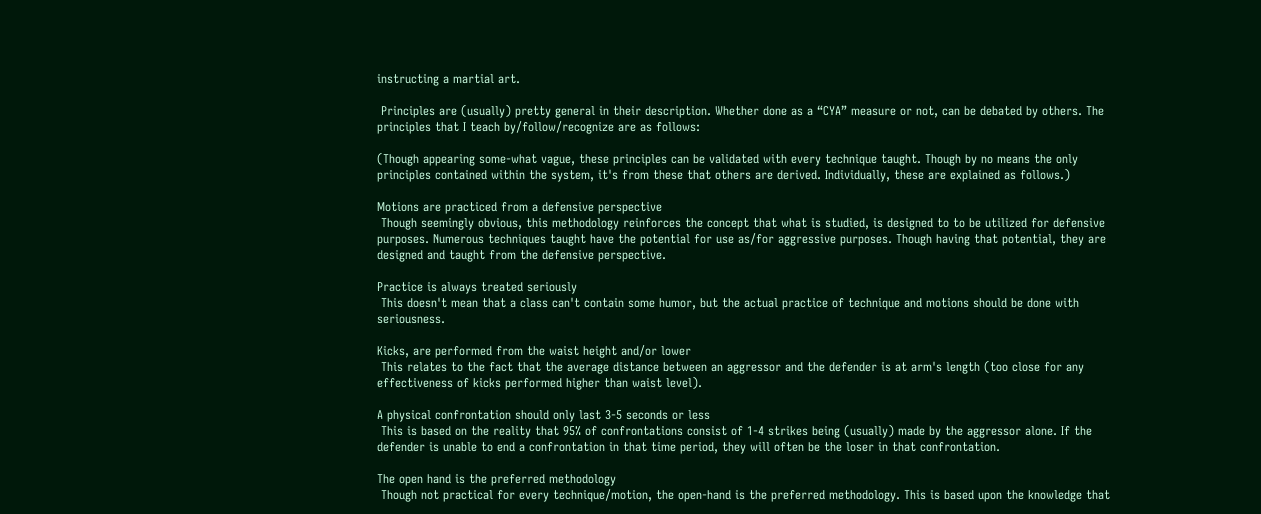instructing a martial art.

 Principles are (usually) pretty general in their description. Whether done as a “CYA” measure or not, can be debated by others. The principles that I teach by/follow/recognize are as follows:

(Though appearing some-what vague, these principles can be validated with every technique taught. Though by no means the only principles contained within the system, it's from these that others are derived. Individually, these are explained as follows.)

Motions are practiced from a defensive perspective
 Though seemingly obvious, this methodology reinforces the concept that what is studied, is designed to to be utilized for defensive purposes. Numerous techniques taught have the potential for use as/for aggressive purposes. Though having that potential, they are designed and taught from the defensive perspective.

Practice is always treated seriously
 This doesn't mean that a class can't contain some humor, but the actual practice of technique and motions should be done with seriousness.

Kicks, are performed from the waist height and/or lower
 This relates to the fact that the average distance between an aggressor and the defender is at arm's length (too close for any effectiveness of kicks performed higher than waist level).

A physical confrontation should only last 3-5 seconds or less
 This is based on the reality that 95% of confrontations consist of 1-4 strikes being (usually) made by the aggressor alone. If the defender is unable to end a confrontation in that time period, they will often be the loser in that confrontation.

The open hand is the preferred methodology
 Though not practical for every technique/motion, the open-hand is the preferred methodology. This is based upon the knowledge that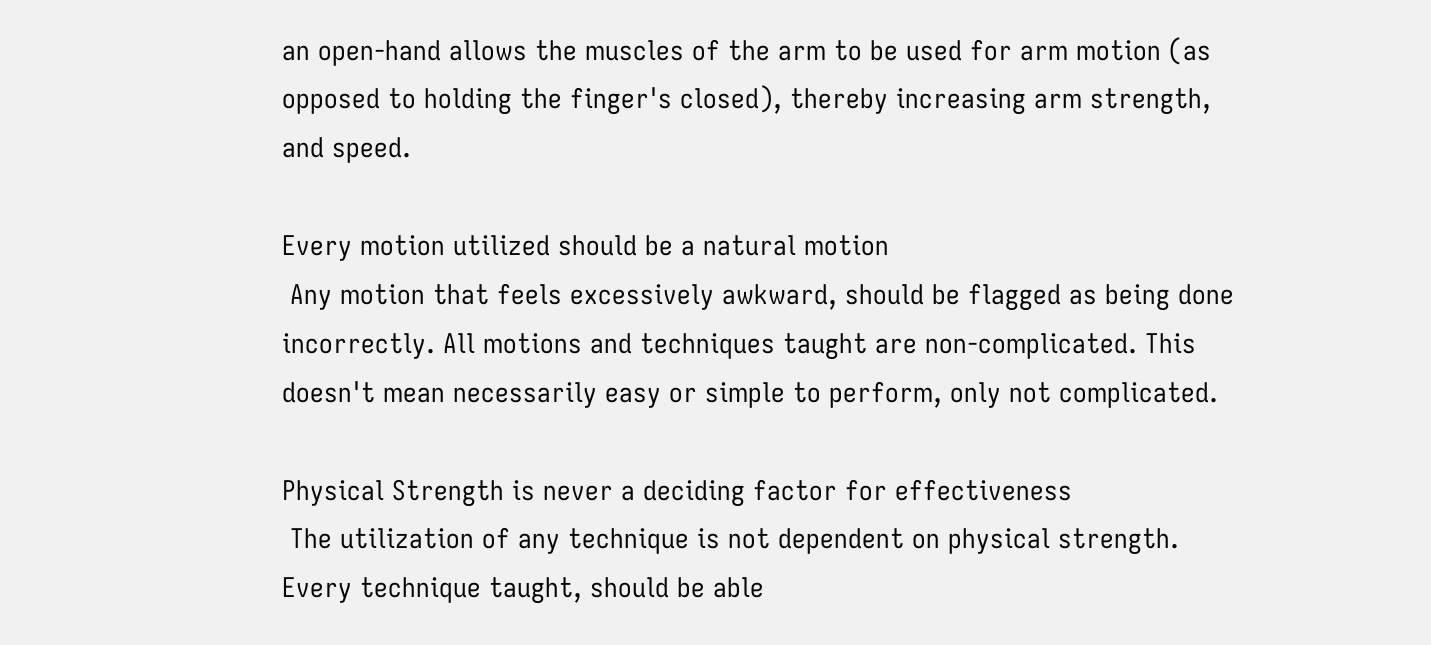an open-hand allows the muscles of the arm to be used for arm motion (as opposed to holding the finger's closed), thereby increasing arm strength, and speed.

Every motion utilized should be a natural motion
 Any motion that feels excessively awkward, should be flagged as being done incorrectly. All motions and techniques taught are non-complicated. This doesn't mean necessarily easy or simple to perform, only not complicated.

Physical Strength is never a deciding factor for effectiveness
 The utilization of any technique is not dependent on physical strength. Every technique taught, should be able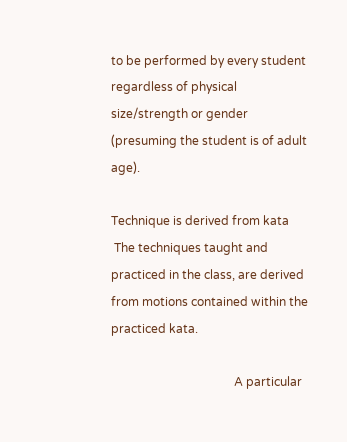to be performed by every student regardless of physical size/strength or gender (presuming the student is of adult age).

Technique is derived from kata
 The techniques taught and practiced in the class, are derived from motions contained within the practiced kata.

                                         A particular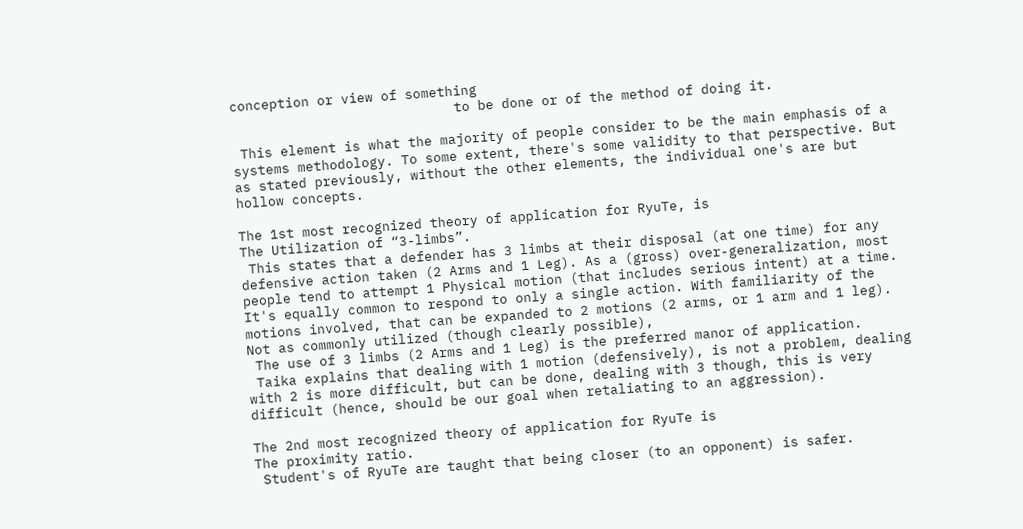conception or view of something
                            to be done or of the method of doing it.

 This element is what the majority of people consider to be the main emphasis of a systems methodology. To some extent, there's some validity to that perspective. But as stated previously, without the other elements, the individual one's are but hollow concepts.

The 1st most recognized theory of application for RyuTe, is
The Utilization of “3-limbs”.
 This states that a defender has 3 limbs at their disposal (at one time) for any defensive action taken (2 Arms and 1 Leg). As a (gross) over-generalization, most people tend to attempt 1 Physical motion (that includes serious intent) at a time. It's equally common to respond to only a single action. With familiarity of the motions involved, that can be expanded to 2 motions (2 arms, or 1 arm and 1 leg). Not as commonly utilized (though clearly possible),
 The use of 3 limbs (2 Arms and 1 Leg) is the preferred manor of application.
 Taika explains that dealing with 1 motion (defensively), is not a problem, dealing with 2 is more difficult, but can be done, dealing with 3 though, this is very difficult (hence, should be our goal when retaliating to an aggression).

The 2nd most recognized theory of application for RyuTe is
The proximity ratio.
 Student's of RyuTe are taught that being closer (to an opponent) is safer.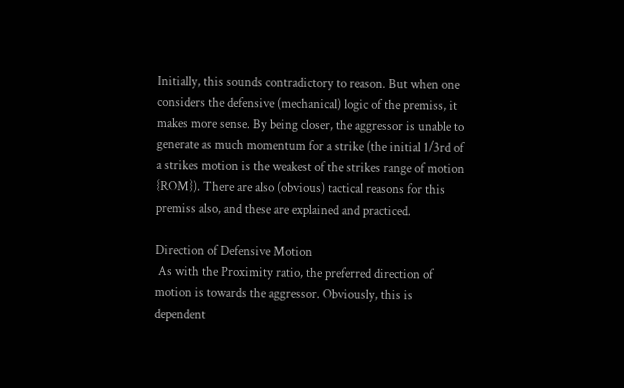Initially, this sounds contradictory to reason. But when one considers the defensive (mechanical) logic of the premiss, it makes more sense. By being closer, the aggressor is unable to generate as much momentum for a strike (the initial 1/3rd of a strikes motion is the weakest of the strikes range of motion {ROM}). There are also (obvious) tactical reasons for this premiss also, and these are explained and practiced.

Direction of Defensive Motion
 As with the Proximity ratio, the preferred direction of motion is towards the aggressor. Obviously, this is dependent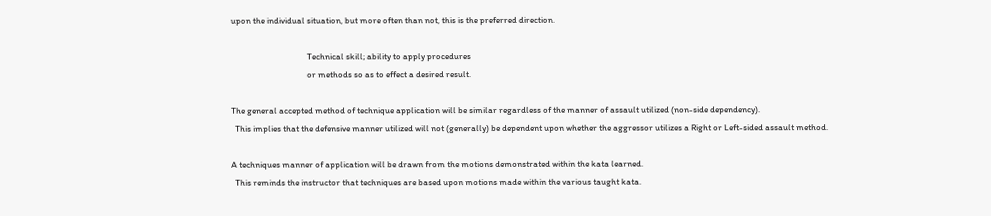upon the individual situation, but more often than not, this is the preferred direction.

                                      Technical skill; ability to apply procedures
                                      or methods so as to effect a desired result.

The general accepted method of technique application will be similar regardless of the manner of assault utilized (non-side dependency).
  This implies that the defensive manner utilized will not (generally) be dependent upon whether the aggressor utilizes a Right or Left-sided assault method.

A techniques manner of application will be drawn from the motions demonstrated within the kata learned.
  This reminds the instructor that techniques are based upon motions made within the various taught kata.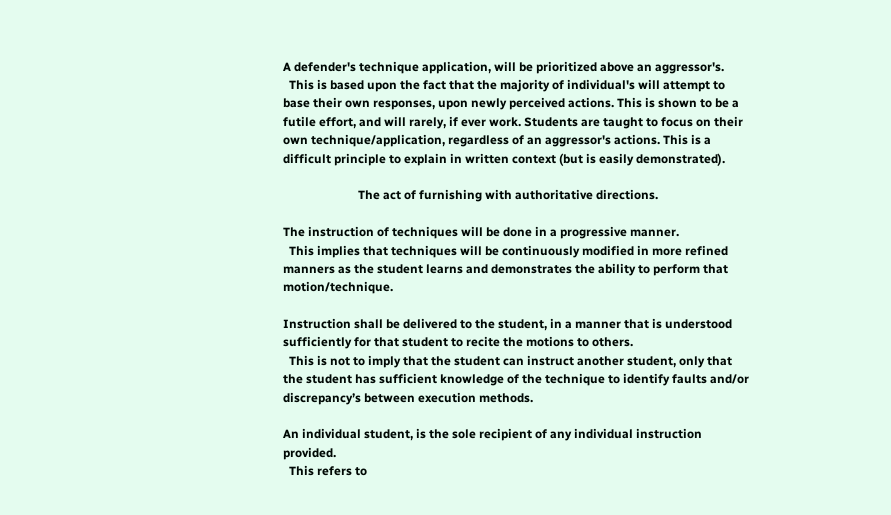A defender's technique application, will be prioritized above an aggressor's.
  This is based upon the fact that the majority of individual's will attempt to base their own responses, upon newly perceived actions. This is shown to be a futile effort, and will rarely, if ever work. Students are taught to focus on their own technique/application, regardless of an aggressor's actions. This is a difficult principle to explain in written context (but is easily demonstrated).

                         The act of furnishing with authoritative directions.

The instruction of techniques will be done in a progressive manner.
  This implies that techniques will be continuously modified in more refined manners as the student learns and demonstrates the ability to perform that motion/technique.

Instruction shall be delivered to the student, in a manner that is understood sufficiently for that student to recite the motions to others.
  This is not to imply that the student can instruct another student, only that the student has sufficient knowledge of the technique to identify faults and/or discrepancy’s between execution methods.

An individual student, is the sole recipient of any individual instruction provided.
  This refers to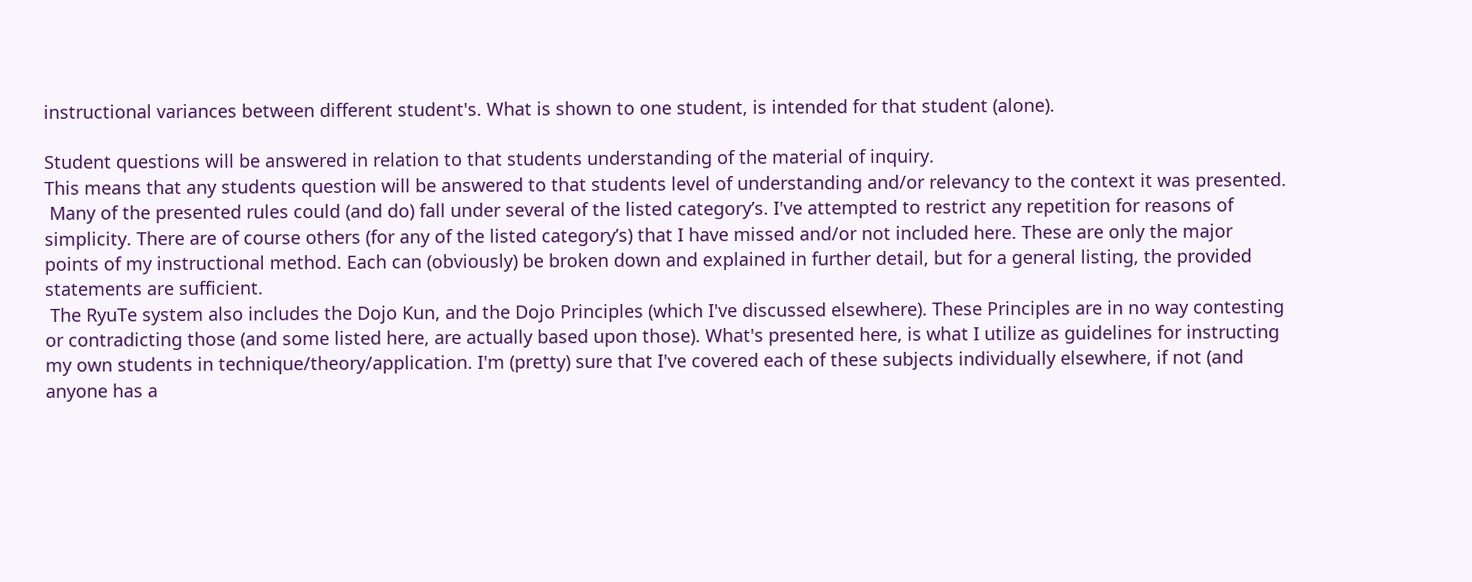instructional variances between different student's. What is shown to one student, is intended for that student (alone).

Student questions will be answered in relation to that students understanding of the material of inquiry.
This means that any students question will be answered to that students level of understanding and/or relevancy to the context it was presented.
 Many of the presented rules could (and do) fall under several of the listed category’s. I've attempted to restrict any repetition for reasons of simplicity. There are of course others (for any of the listed category’s) that I have missed and/or not included here. These are only the major points of my instructional method. Each can (obviously) be broken down and explained in further detail, but for a general listing, the provided statements are sufficient.
 The RyuTe system also includes the Dojo Kun, and the Dojo Principles (which I've discussed elsewhere). These Principles are in no way contesting or contradicting those (and some listed here, are actually based upon those). What's presented here, is what I utilize as guidelines for instructing my own students in technique/theory/application. I'm (pretty) sure that I've covered each of these subjects individually elsewhere, if not (and anyone has a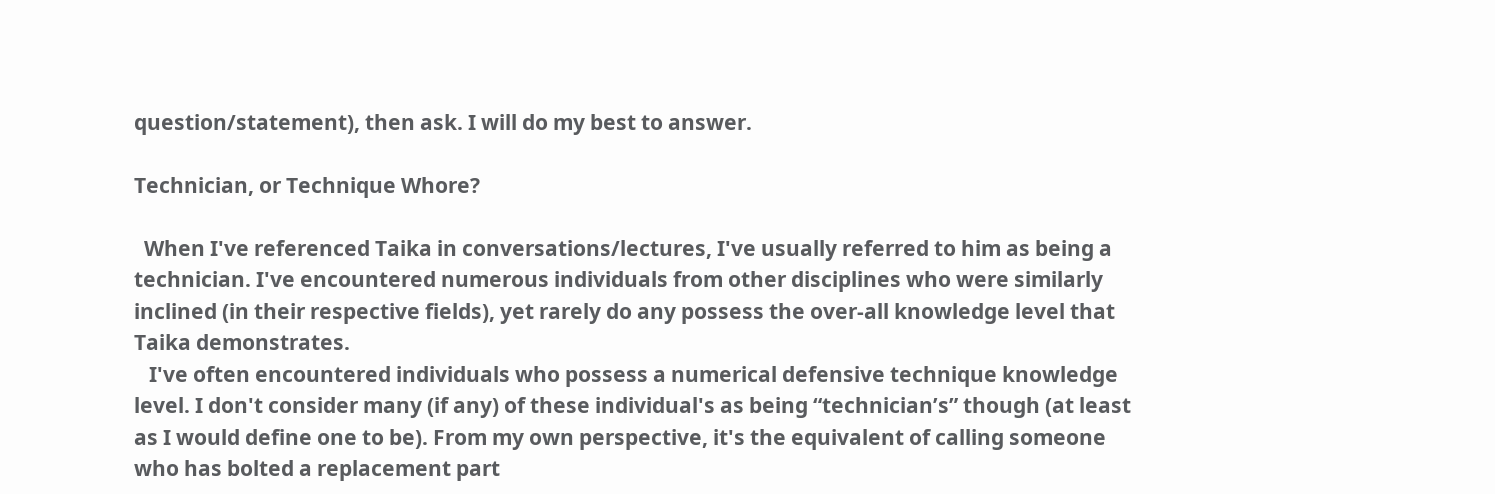question/statement), then ask. I will do my best to answer.

Technician, or Technique Whore?

  When I've referenced Taika in conversations/lectures, I've usually referred to him as being a technician. I've encountered numerous individuals from other disciplines who were similarly inclined (in their respective fields), yet rarely do any possess the over-all knowledge level that Taika demonstrates.
   I've often encountered individuals who possess a numerical defensive technique knowledge level. I don't consider many (if any) of these individual's as being “technician’s” though (at least as I would define one to be). From my own perspective, it's the equivalent of calling someone who has bolted a replacement part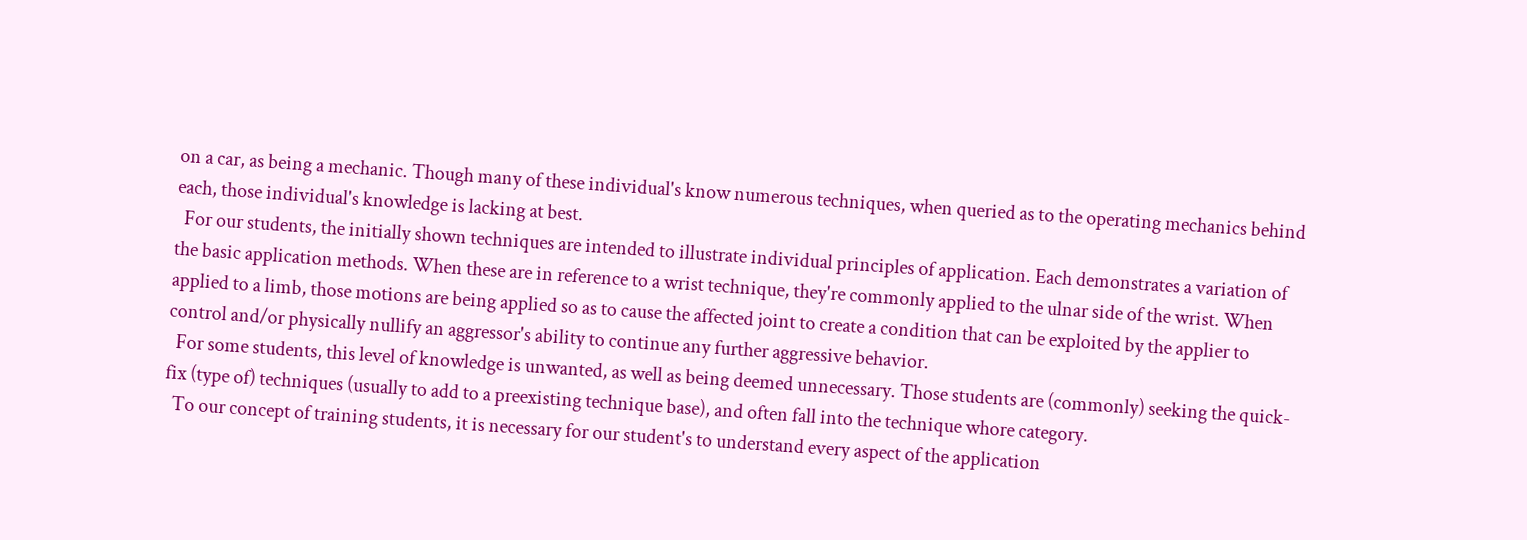on a car, as being a mechanic. Though many of these individual's know numerous techniques, when queried as to the operating mechanics behind each, those individual's knowledge is lacking at best.
  For our students, the initially shown techniques are intended to illustrate individual principles of application. Each demonstrates a variation of the basic application methods. When these are in reference to a wrist technique, they're commonly applied to the ulnar side of the wrist. When applied to a limb, those motions are being applied so as to cause the affected joint to create a condition that can be exploited by the applier to control and/or physically nullify an aggressor's ability to continue any further aggressive behavior.
  For some students, this level of knowledge is unwanted, as well as being deemed unnecessary. Those students are (commonly) seeking the quick-fix (type of) techniques (usually to add to a preexisting technique base), and often fall into the technique whore category.
  To our concept of training students, it is necessary for our student's to understand every aspect of the application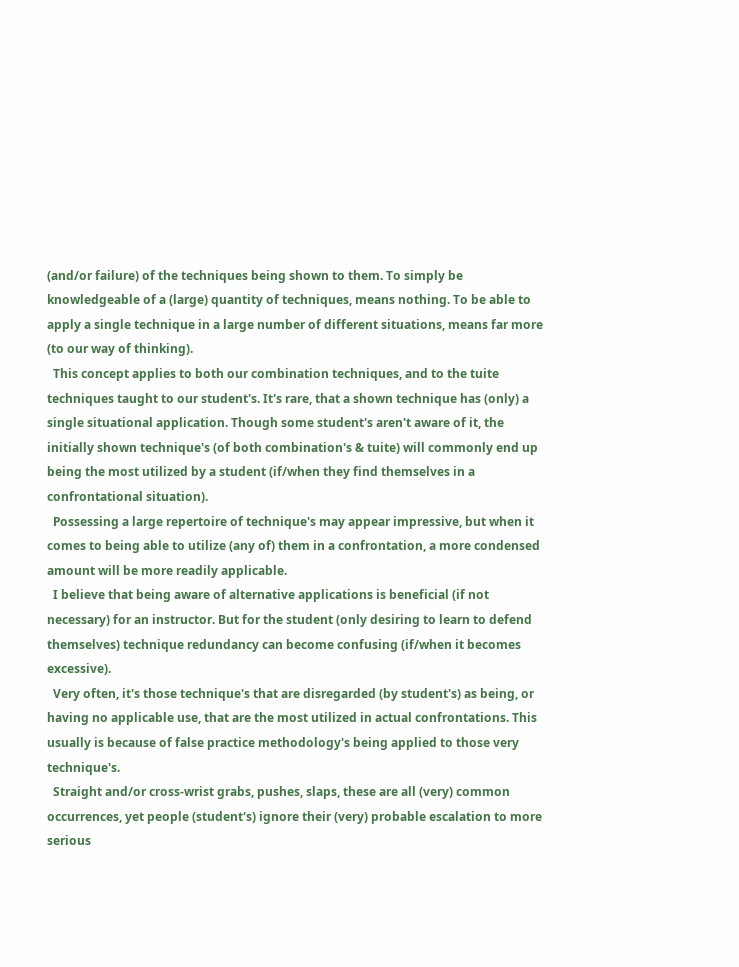(and/or failure) of the techniques being shown to them. To simply be knowledgeable of a (large) quantity of techniques, means nothing. To be able to apply a single technique in a large number of different situations, means far more (to our way of thinking).
  This concept applies to both our combination techniques, and to the tuite techniques taught to our student's. It's rare, that a shown technique has (only) a single situational application. Though some student's aren't aware of it, the initially shown technique's (of both combination's & tuite) will commonly end up being the most utilized by a student (if/when they find themselves in a confrontational situation).
  Possessing a large repertoire of technique's may appear impressive, but when it comes to being able to utilize (any of) them in a confrontation, a more condensed amount will be more readily applicable.
  I believe that being aware of alternative applications is beneficial (if not necessary) for an instructor. But for the student (only desiring to learn to defend themselves) technique redundancy can become confusing (if/when it becomes excessive).
  Very often, it's those technique's that are disregarded (by student's) as being, or having no applicable use, that are the most utilized in actual confrontations. This usually is because of false practice methodology's being applied to those very technique's.
  Straight and/or cross-wrist grabs, pushes, slaps, these are all (very) common occurrences, yet people (student's) ignore their (very) probable escalation to more serious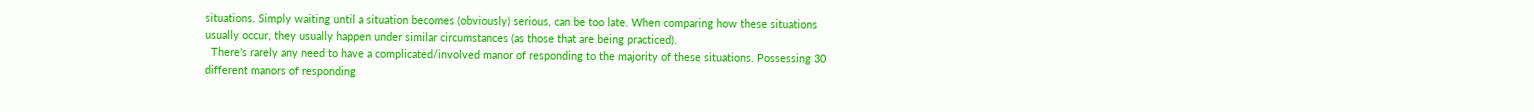situations. Simply waiting until a situation becomes (obviously) serious, can be too late. When comparing how these situations usually occur, they usually happen under similar circumstances (as those that are being practiced).
  There's rarely any need to have a complicated/involved manor of responding to the majority of these situations. Possessing 30 different manors of responding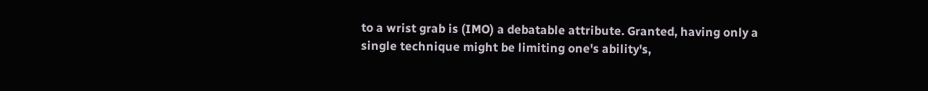to a wrist grab is (IMO) a debatable attribute. Granted, having only a single technique might be limiting one's ability's,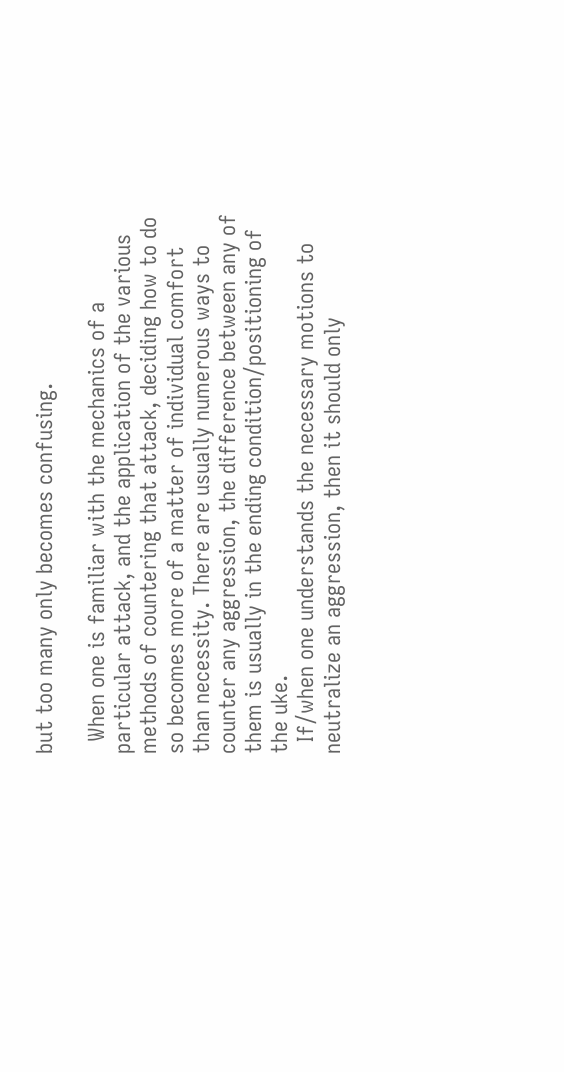but too many only becomes confusing.

  When one is familiar with the mechanics of a particular attack, and the application of the various methods of countering that attack, deciding how to do so becomes more of a matter of individual comfort than necessity. There are usually numerous ways to counter any aggression, the difference between any of them is usually in the ending condition/positioning of the uke.
  If/when one understands the necessary motions to neutralize an aggression, then it should only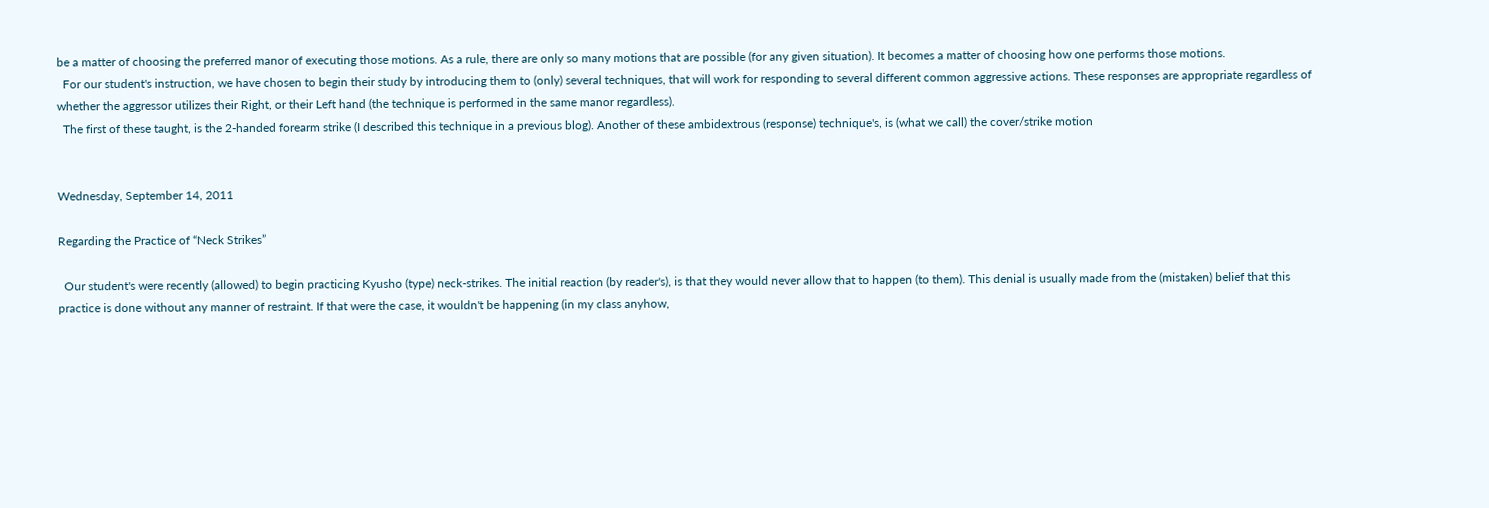be a matter of choosing the preferred manor of executing those motions. As a rule, there are only so many motions that are possible (for any given situation). It becomes a matter of choosing how one performs those motions.
  For our student's instruction, we have chosen to begin their study by introducing them to (only) several techniques, that will work for responding to several different common aggressive actions. These responses are appropriate regardless of whether the aggressor utilizes their Right, or their Left hand (the technique is performed in the same manor regardless).
  The first of these taught, is the 2-handed forearm strike (I described this technique in a previous blog). Another of these ambidextrous (response) technique's, is (what we call) the cover/strike motion


Wednesday, September 14, 2011

Regarding the Practice of “Neck Strikes”

  Our student's were recently (allowed) to begin practicing Kyusho (type) neck-strikes. The initial reaction (by reader's), is that they would never allow that to happen (to them). This denial is usually made from the (mistaken) belief that this practice is done without any manner of restraint. If that were the case, it wouldn't be happening (in my class anyhow,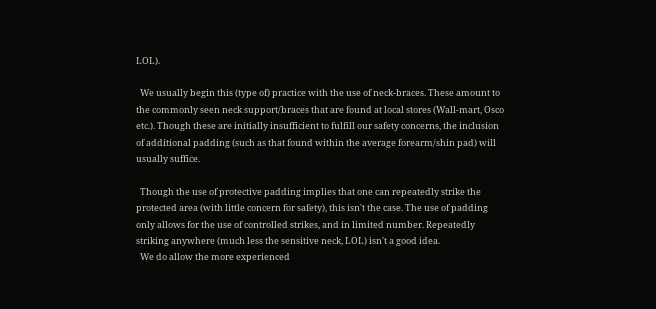LOL).

  We usually begin this (type of) practice with the use of neck-braces. These amount to the commonly seen neck support/braces that are found at local stores (Wall-mart, Osco etc.). Though these are initially insufficient to fulfill our safety concerns, the inclusion of additional padding (such as that found within the average forearm/shin pad) will usually suffice.

  Though the use of protective padding implies that one can repeatedly strike the protected area (with little concern for safety), this isn't the case. The use of padding only allows for the use of controlled strikes, and in limited number. Repeatedly striking anywhere (much less the sensitive neck, LOL) isn't a good idea.
  We do allow the more experienced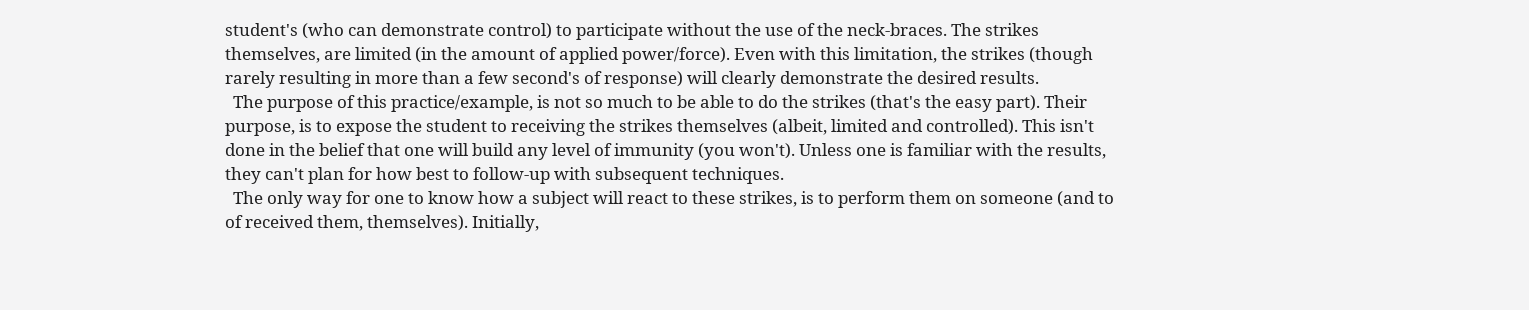student's (who can demonstrate control) to participate without the use of the neck-braces. The strikes themselves, are limited (in the amount of applied power/force). Even with this limitation, the strikes (though rarely resulting in more than a few second's of response) will clearly demonstrate the desired results.
  The purpose of this practice/example, is not so much to be able to do the strikes (that's the easy part). Their purpose, is to expose the student to receiving the strikes themselves (albeit, limited and controlled). This isn't done in the belief that one will build any level of immunity (you won't). Unless one is familiar with the results, they can't plan for how best to follow-up with subsequent techniques.
  The only way for one to know how a subject will react to these strikes, is to perform them on someone (and to of received them, themselves). Initially,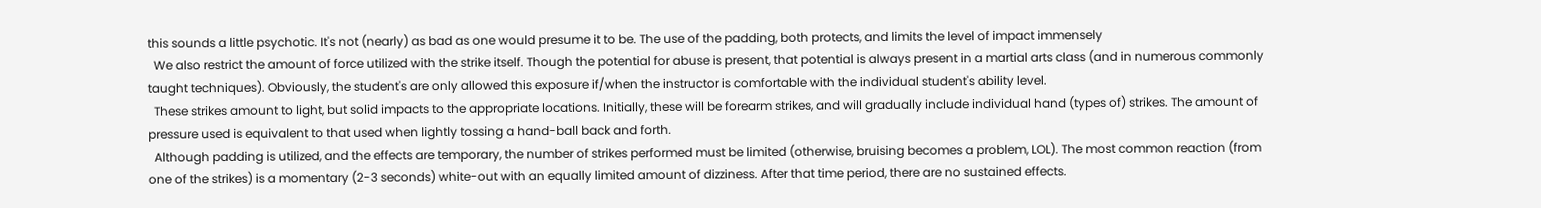this sounds a little psychotic. It's not (nearly) as bad as one would presume it to be. The use of the padding, both protects, and limits the level of impact immensely
  We also restrict the amount of force utilized with the strike itself. Though the potential for abuse is present, that potential is always present in a martial arts class (and in numerous commonly taught techniques). Obviously, the student's are only allowed this exposure if/when the instructor is comfortable with the individual student's ability level.
  These strikes amount to light, but solid impacts to the appropriate locations. Initially, these will be forearm strikes, and will gradually include individual hand (types of) strikes. The amount of pressure used is equivalent to that used when lightly tossing a hand-ball back and forth.
  Although padding is utilized, and the effects are temporary, the number of strikes performed must be limited (otherwise, bruising becomes a problem, LOL). The most common reaction (from one of the strikes) is a momentary (2-3 seconds) white-out with an equally limited amount of dizziness. After that time period, there are no sustained effects.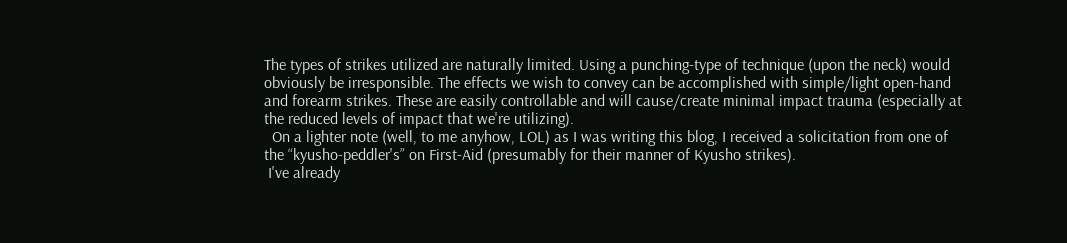The types of strikes utilized are naturally limited. Using a punching-type of technique (upon the neck) would obviously be irresponsible. The effects we wish to convey can be accomplished with simple/light open-hand and forearm strikes. These are easily controllable and will cause/create minimal impact trauma (especially at the reduced levels of impact that we're utilizing).
  On a lighter note (well, to me anyhow, LOL) as I was writing this blog, I received a solicitation from one of the “kyusho-peddler's” on First-Aid (presumably for their manner of Kyusho strikes).
 I've already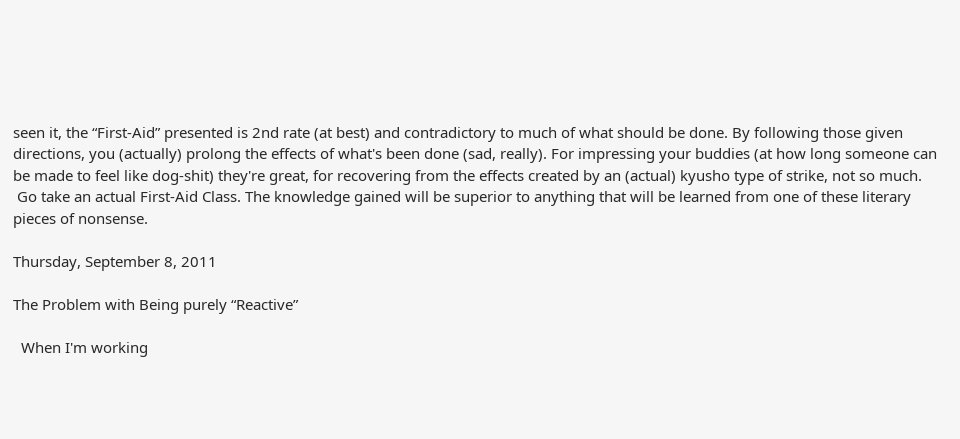seen it, the “First-Aid” presented is 2nd rate (at best) and contradictory to much of what should be done. By following those given directions, you (actually) prolong the effects of what's been done (sad, really). For impressing your buddies (at how long someone can be made to feel like dog-shit) they're great, for recovering from the effects created by an (actual) kyusho type of strike, not so much.
 Go take an actual First-Aid Class. The knowledge gained will be superior to anything that will be learned from one of these literary pieces of nonsense.

Thursday, September 8, 2011

The Problem with Being purely “Reactive”

  When I'm working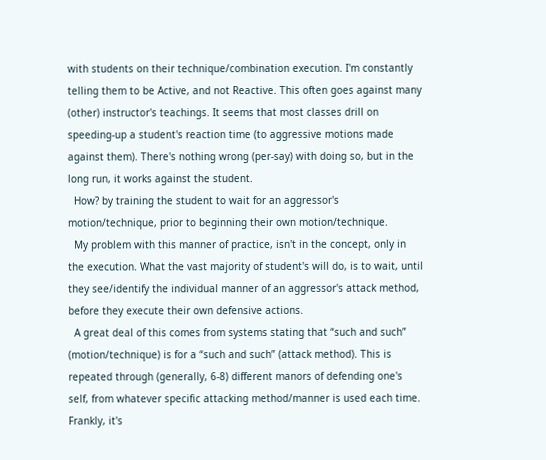with students on their technique/combination execution. I'm constantly telling them to be Active, and not Reactive. This often goes against many (other) instructor's teachings. It seems that most classes drill on speeding-up a student's reaction time (to aggressive motions made against them). There's nothing wrong (per-say) with doing so, but in the long run, it works against the student.
  How? by training the student to wait for an aggressor's motion/technique, prior to beginning their own motion/technique.
  My problem with this manner of practice, isn't in the concept, only in the execution. What the vast majority of student's will do, is to wait, until they see/identify the individual manner of an aggressor's attack method, before they execute their own defensive actions.
  A great deal of this comes from systems stating that “such and such” (motion/technique) is for a “such and such” (attack method). This is repeated through (generally, 6-8) different manors of defending one's self, from whatever specific attacking method/manner is used each time. Frankly, it's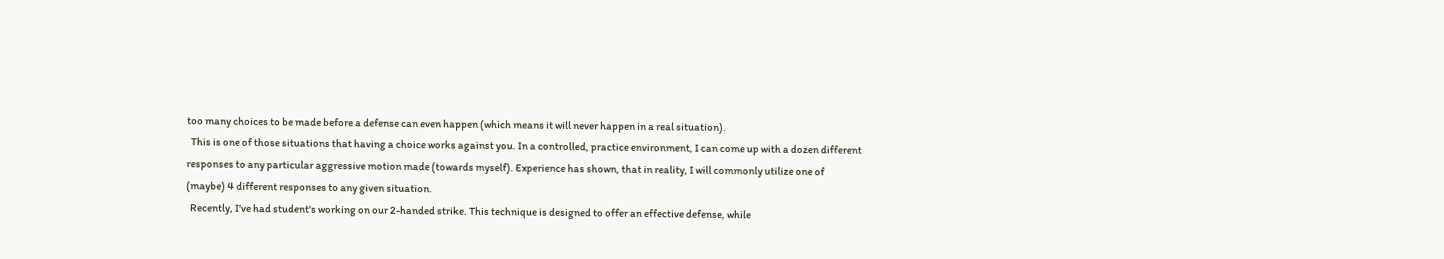too many choices to be made before a defense can even happen (which means it will never happen in a real situation).
  This is one of those situations that having a choice works against you. In a controlled, practice environment, I can come up with a dozen different responses to any particular aggressive motion made (towards myself). Experience has shown, that in reality, I will commonly utilize one of (maybe) 4 different responses to any given situation.
  Recently, I've had student's working on our 2-handed strike. This technique is designed to offer an effective defense, while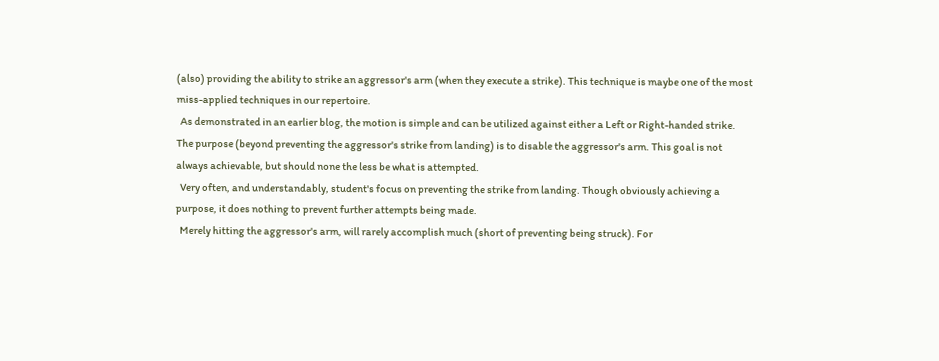(also) providing the ability to strike an aggressor's arm (when they execute a strike). This technique is maybe one of the most miss-applied techniques in our repertoire.
  As demonstrated in an earlier blog, the motion is simple and can be utilized against either a Left or Right-handed strike. The purpose (beyond preventing the aggressor's strike from landing) is to disable the aggressor's arm. This goal is not always achievable, but should none the less be what is attempted.
  Very often, and understandably, student's focus on preventing the strike from landing. Though obviously achieving a purpose, it does nothing to prevent further attempts being made.
  Merely hitting the aggressor's arm, will rarely accomplish much (short of preventing being struck). For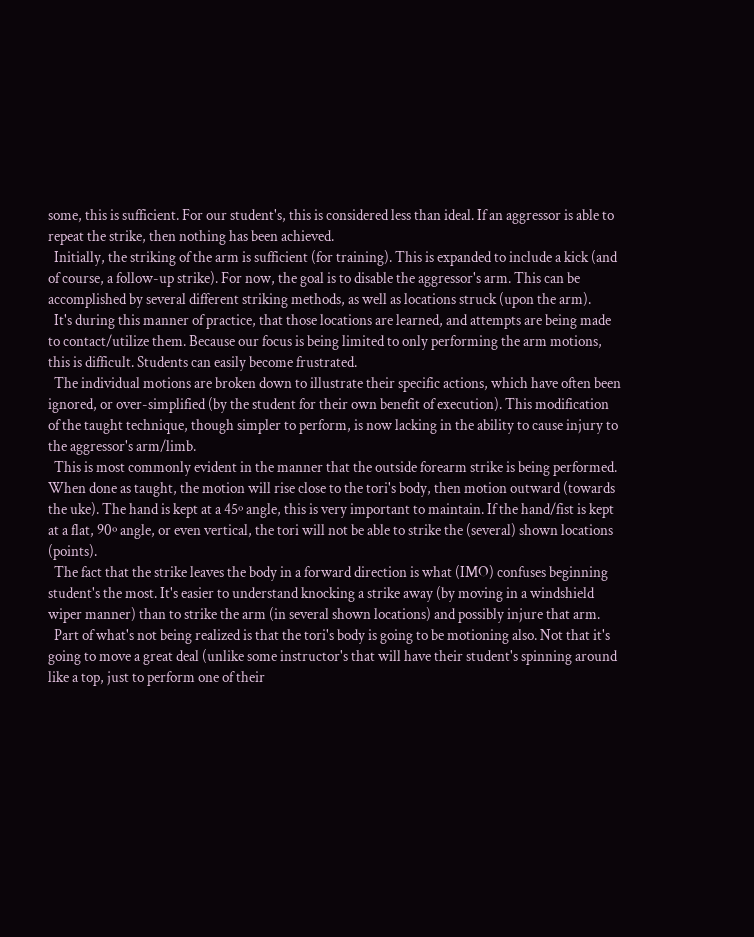some, this is sufficient. For our student's, this is considered less than ideal. If an aggressor is able to repeat the strike, then nothing has been achieved.
  Initially, the striking of the arm is sufficient (for training). This is expanded to include a kick (and of course, a follow-up strike). For now, the goal is to disable the aggressor's arm. This can be accomplished by several different striking methods, as well as locations struck (upon the arm).
  It's during this manner of practice, that those locations are learned, and attempts are being made to contact/utilize them. Because our focus is being limited to only performing the arm motions, this is difficult. Students can easily become frustrated.
  The individual motions are broken down to illustrate their specific actions, which have often been ignored, or over-simplified (by the student for their own benefit of execution). This modification of the taught technique, though simpler to perform, is now lacking in the ability to cause injury to the aggressor's arm/limb.
  This is most commonly evident in the manner that the outside forearm strike is being performed. When done as taught, the motion will rise close to the tori's body, then motion outward (towards the uke). The hand is kept at a 45º angle, this is very important to maintain. If the hand/fist is kept at a flat, 90º angle, or even vertical, the tori will not be able to strike the (several) shown locations (points).
  The fact that the strike leaves the body in a forward direction is what (IMO) confuses beginning student's the most. It's easier to understand knocking a strike away (by moving in a windshield wiper manner) than to strike the arm (in several shown locations) and possibly injure that arm.
  Part of what's not being realized is that the tori's body is going to be motioning also. Not that it's going to move a great deal (unlike some instructor's that will have their student's spinning around like a top, just to perform one of their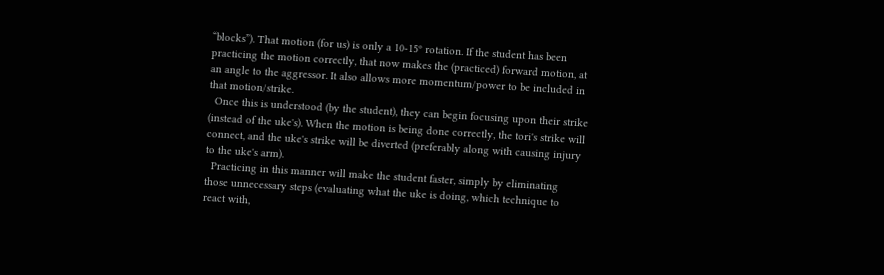“blocks”). That motion (for us) is only a 10-15º rotation. If the student has been practicing the motion correctly, that now makes the (practiced) forward motion, at an angle to the aggressor. It also allows more momentum/power to be included in that motion/strike.
  Once this is understood (by the student), they can begin focusing upon their strike (instead of the uke's). When the motion is being done correctly, the tori's strike will connect, and the uke's strike will be diverted (preferably along with causing injury to the uke's arm).
  Practicing in this manner will make the student faster, simply by eliminating those unnecessary steps (evaluating what the uke is doing, which technique to react with,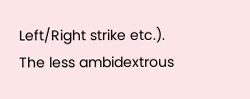Left/Right strike etc.). The less ambidextrous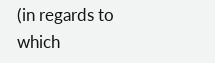(in regards to which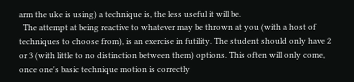arm the uke is using) a technique is, the less useful it will be.
  The attempt at being reactive to whatever may be thrown at you (with a host of techniques to choose from), is an exercise in futility. The student should only have 2 or 3 (with little to no distinction between them) options. This often will only come, once one's basic technique motion is correctly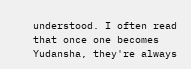understood. I often read that once one becomes Yudansha, they're always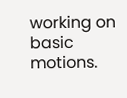working on basic motions.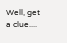Well, get a clue....